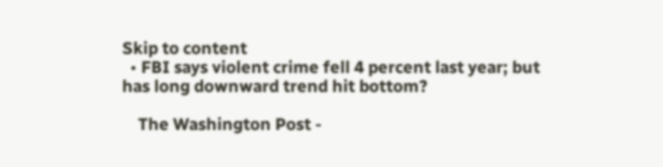Skip to content
  • FBI says violent crime fell 4 percent last year; but has long downward trend hit bottom?

    The Washington Post -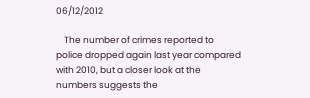06/12/2012

    The number of crimes reported to police dropped again last year compared with 2010, but a closer look at the numbers suggests the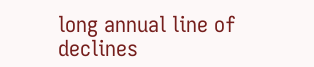long annual line of declines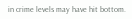in crime levels may have hit bottom.